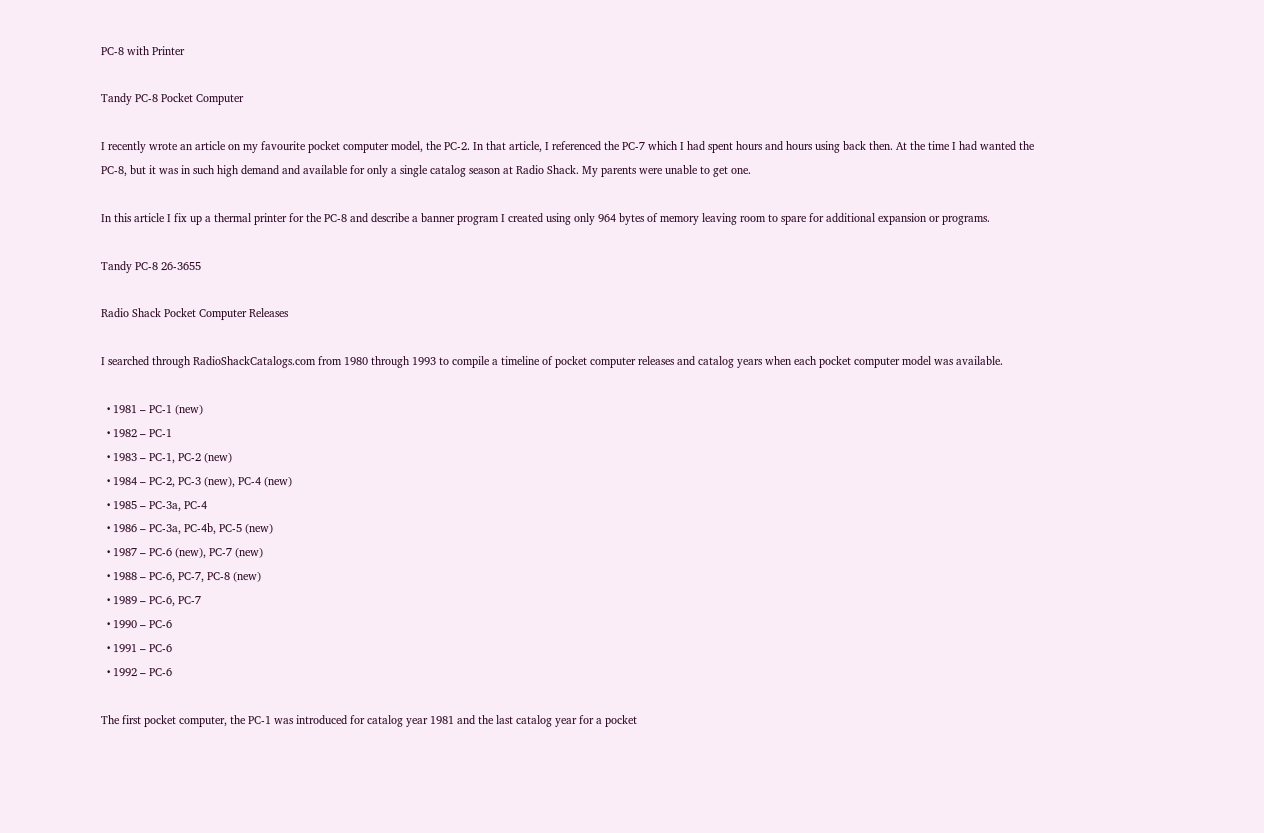PC-8 with Printer

Tandy PC-8 Pocket Computer

I recently wrote an article on my favourite pocket computer model, the PC-2. In that article, I referenced the PC-7 which I had spent hours and hours using back then. At the time I had wanted the PC-8, but it was in such high demand and available for only a single catalog season at Radio Shack. My parents were unable to get one.

In this article I fix up a thermal printer for the PC-8 and describe a banner program I created using only 964 bytes of memory leaving room to spare for additional expansion or programs.

Tandy PC-8 26-3655

Radio Shack Pocket Computer Releases

I searched through RadioShackCatalogs.com from 1980 through 1993 to compile a timeline of pocket computer releases and catalog years when each pocket computer model was available.

  • 1981 – PC-1 (new)
  • 1982 – PC-1
  • 1983 – PC-1, PC-2 (new)
  • 1984 – PC-2, PC-3 (new), PC-4 (new)
  • 1985 – PC-3a, PC-4
  • 1986 – PC-3a, PC-4b, PC-5 (new)
  • 1987 – PC-6 (new), PC-7 (new)
  • 1988 – PC-6, PC-7, PC-8 (new)
  • 1989 – PC-6, PC-7
  • 1990 – PC-6
  • 1991 – PC-6
  • 1992 – PC-6

The first pocket computer, the PC-1 was introduced for catalog year 1981 and the last catalog year for a pocket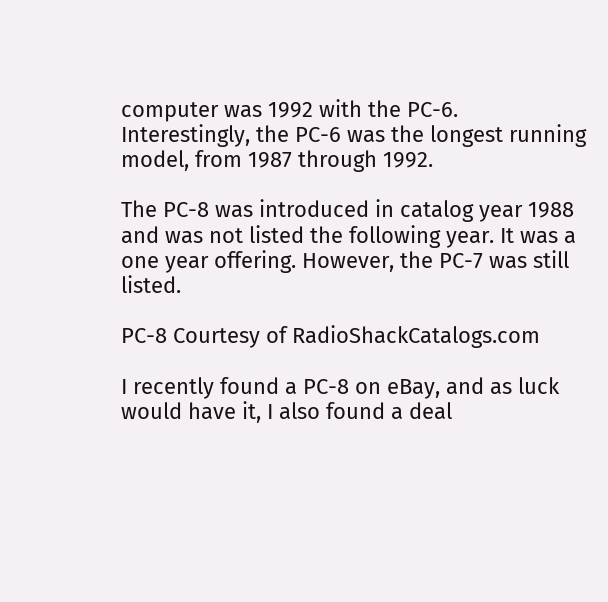computer was 1992 with the PC-6. Interestingly, the PC-6 was the longest running model, from 1987 through 1992.

The PC-8 was introduced in catalog year 1988 and was not listed the following year. It was a one year offering. However, the PC-7 was still listed.

PC-8 Courtesy of RadioShackCatalogs.com

I recently found a PC-8 on eBay, and as luck would have it, I also found a deal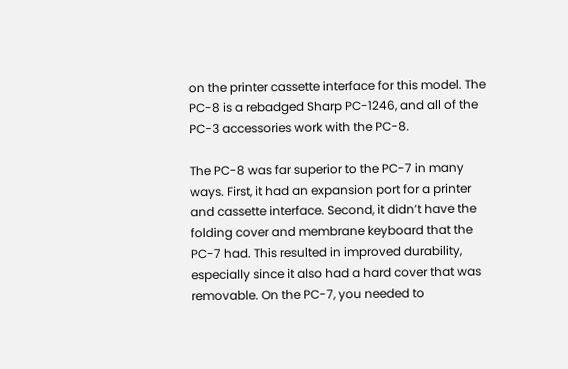on the printer cassette interface for this model. The PC-8 is a rebadged Sharp PC-1246, and all of the PC-3 accessories work with the PC-8.

The PC-8 was far superior to the PC-7 in many ways. First, it had an expansion port for a printer and cassette interface. Second, it didn’t have the folding cover and membrane keyboard that the PC-7 had. This resulted in improved durability, especially since it also had a hard cover that was removable. On the PC-7, you needed to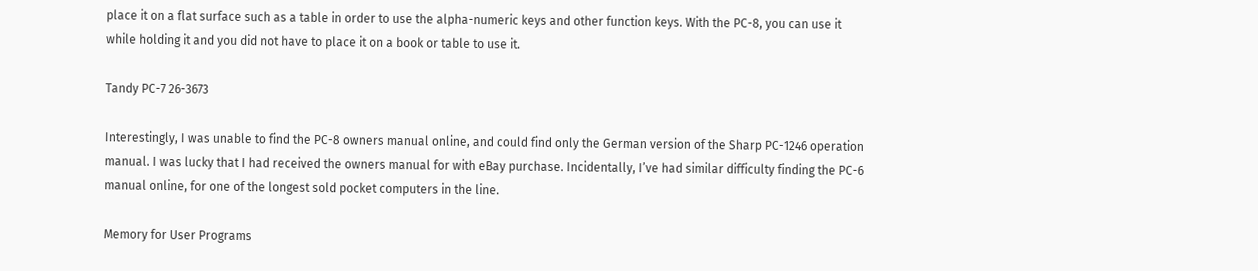place it on a flat surface such as a table in order to use the alpha-numeric keys and other function keys. With the PC-8, you can use it while holding it and you did not have to place it on a book or table to use it.

Tandy PC-7 26-3673

Interestingly, I was unable to find the PC-8 owners manual online, and could find only the German version of the Sharp PC-1246 operation manual. I was lucky that I had received the owners manual for with eBay purchase. Incidentally, I’ve had similar difficulty finding the PC-6 manual online, for one of the longest sold pocket computers in the line.

Memory for User Programs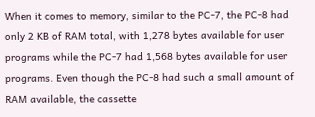When it comes to memory, similar to the PC-7, the PC-8 had only 2 KB of RAM total, with 1,278 bytes available for user programs while the PC-7 had 1,568 bytes available for user programs. Even though the PC-8 had such a small amount of RAM available, the cassette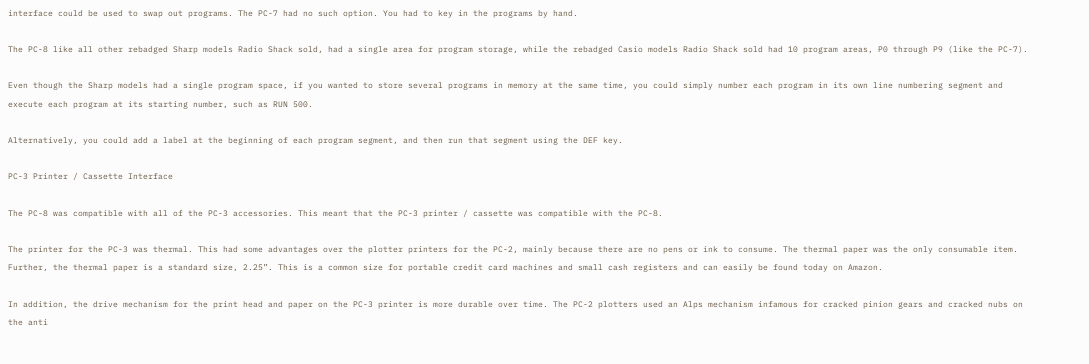interface could be used to swap out programs. The PC-7 had no such option. You had to key in the programs by hand.

The PC-8 like all other rebadged Sharp models Radio Shack sold, had a single area for program storage, while the rebadged Casio models Radio Shack sold had 10 program areas, P0 through P9 (like the PC-7).

Even though the Sharp models had a single program space, if you wanted to store several programs in memory at the same time, you could simply number each program in its own line numbering segment and execute each program at its starting number, such as RUN 500.

Alternatively, you could add a label at the beginning of each program segment, and then run that segment using the DEF key.

PC-3 Printer / Cassette Interface

The PC-8 was compatible with all of the PC-3 accessories. This meant that the PC-3 printer / cassette was compatible with the PC-8.

The printer for the PC-3 was thermal. This had some advantages over the plotter printers for the PC-2, mainly because there are no pens or ink to consume. The thermal paper was the only consumable item. Further, the thermal paper is a standard size, 2.25”. This is a common size for portable credit card machines and small cash registers and can easily be found today on Amazon.

In addition, the drive mechanism for the print head and paper on the PC-3 printer is more durable over time. The PC-2 plotters used an Alps mechanism infamous for cracked pinion gears and cracked nubs on the anti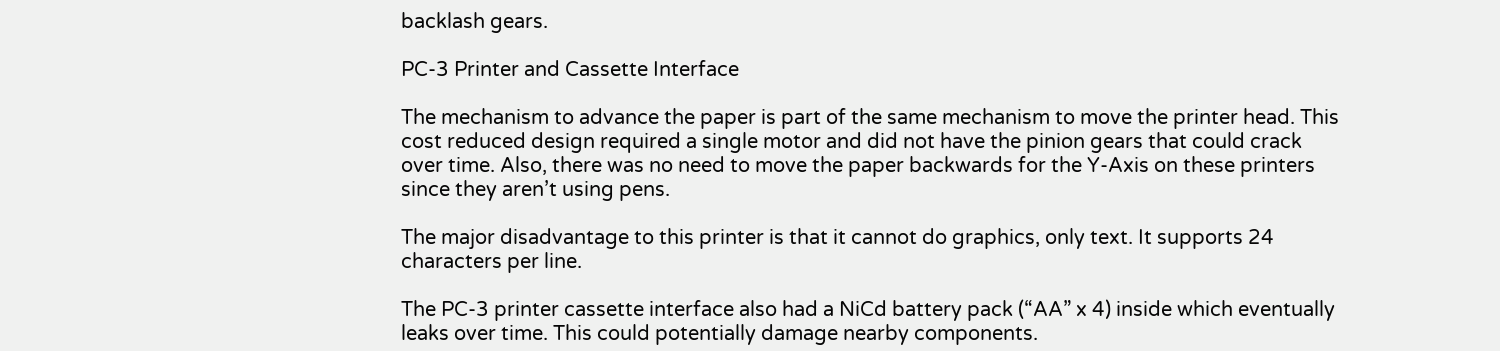backlash gears.

PC-3 Printer and Cassette Interface

The mechanism to advance the paper is part of the same mechanism to move the printer head. This cost reduced design required a single motor and did not have the pinion gears that could crack over time. Also, there was no need to move the paper backwards for the Y-Axis on these printers since they aren’t using pens.

The major disadvantage to this printer is that it cannot do graphics, only text. It supports 24 characters per line.

The PC-3 printer cassette interface also had a NiCd battery pack (“AA” x 4) inside which eventually leaks over time. This could potentially damage nearby components.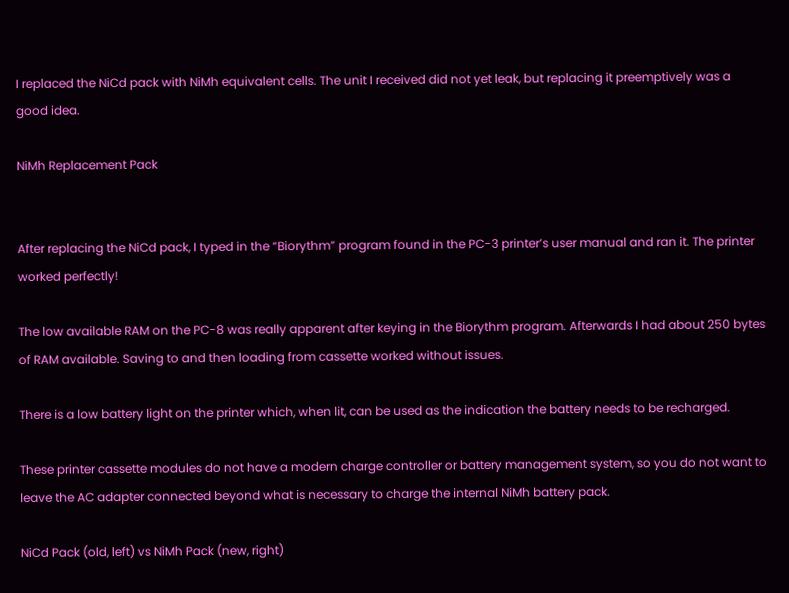I replaced the NiCd pack with NiMh equivalent cells. The unit I received did not yet leak, but replacing it preemptively was a good idea.

NiMh Replacement Pack


After replacing the NiCd pack, I typed in the “Biorythm” program found in the PC-3 printer’s user manual and ran it. The printer worked perfectly!

The low available RAM on the PC-8 was really apparent after keying in the Biorythm program. Afterwards I had about 250 bytes of RAM available. Saving to and then loading from cassette worked without issues.

There is a low battery light on the printer which, when lit, can be used as the indication the battery needs to be recharged.

These printer cassette modules do not have a modern charge controller or battery management system, so you do not want to leave the AC adapter connected beyond what is necessary to charge the internal NiMh battery pack.

NiCd Pack (old, left) vs NiMh Pack (new, right)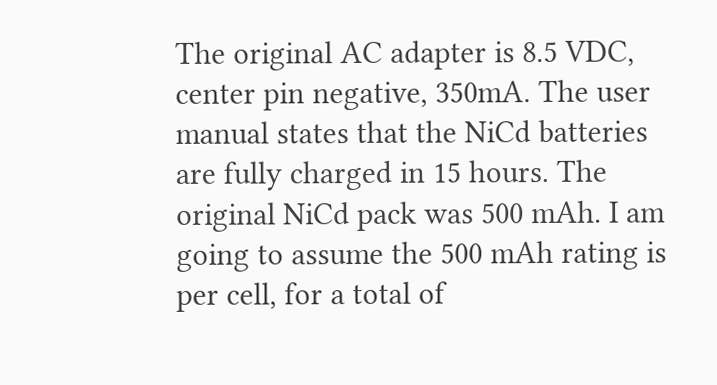The original AC adapter is 8.5 VDC, center pin negative, 350mA. The user manual states that the NiCd batteries are fully charged in 15 hours. The original NiCd pack was 500 mAh. I am going to assume the 500 mAh rating is per cell, for a total of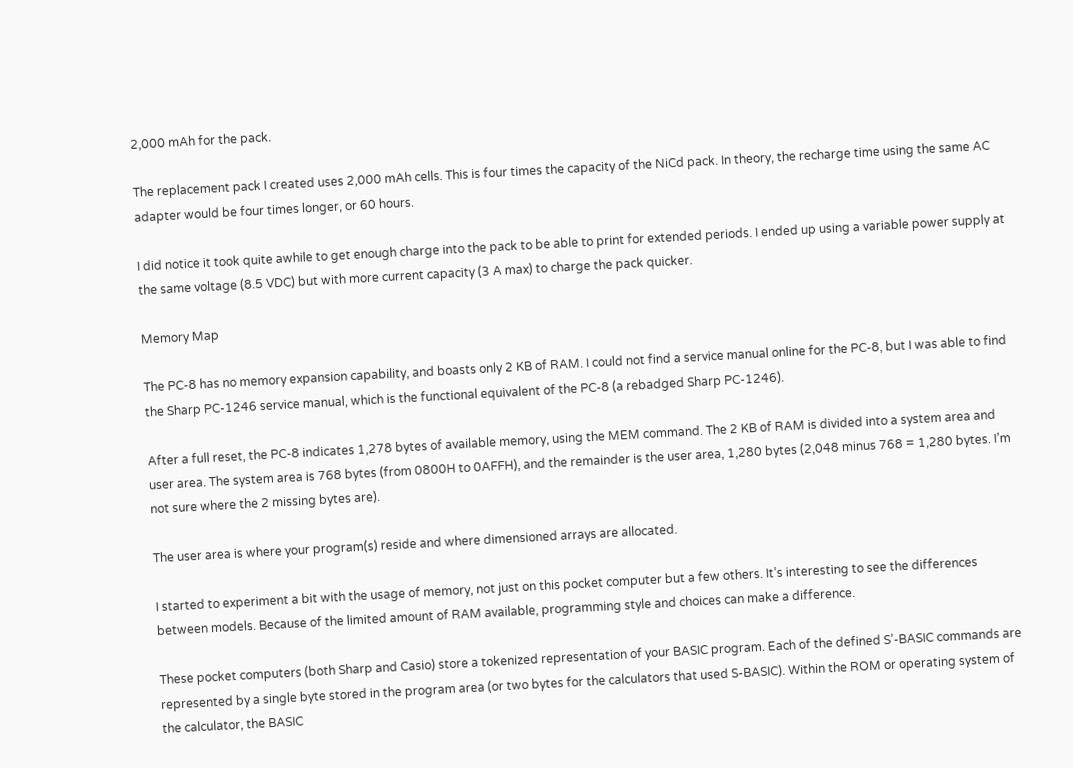2,000 mAh for the pack.

The replacement pack I created uses 2,000 mAh cells. This is four times the capacity of the NiCd pack. In theory, the recharge time using the same AC adapter would be four times longer, or 60 hours.

I did notice it took quite awhile to get enough charge into the pack to be able to print for extended periods. I ended up using a variable power supply at the same voltage (8.5 VDC) but with more current capacity (3 A max) to charge the pack quicker.

Memory Map

The PC-8 has no memory expansion capability, and boasts only 2 KB of RAM. I could not find a service manual online for the PC-8, but I was able to find the Sharp PC-1246 service manual, which is the functional equivalent of the PC-8 (a rebadged Sharp PC-1246).

After a full reset, the PC-8 indicates 1,278 bytes of available memory, using the MEM command. The 2 KB of RAM is divided into a system area and user area. The system area is 768 bytes (from 0800H to 0AFFH), and the remainder is the user area, 1,280 bytes (2,048 minus 768 = 1,280 bytes. I’m not sure where the 2 missing bytes are).

The user area is where your program(s) reside and where dimensioned arrays are allocated.

I started to experiment a bit with the usage of memory, not just on this pocket computer but a few others. It’s interesting to see the differences between models. Because of the limited amount of RAM available, programming style and choices can make a difference.

These pocket computers (both Sharp and Casio) store a tokenized representation of your BASIC program. Each of the defined S’-BASIC commands are represented by a single byte stored in the program area (or two bytes for the calculators that used S-BASIC). Within the ROM or operating system of the calculator, the BASIC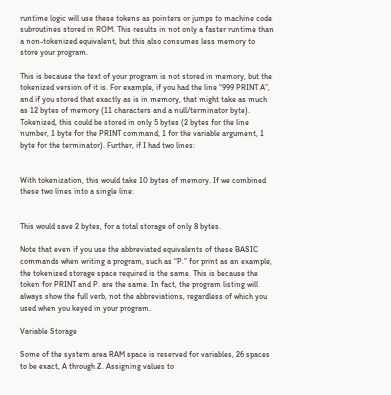runtime logic will use these tokens as pointers or jumps to machine code subroutines stored in ROM. This results in not only a faster runtime than a non-tokenized equivalent, but this also consumes less memory to store your program.

This is because the text of your program is not stored in memory, but the tokenized version of it is. For example, if you had the line “999 PRINT A”, and if you stored that exactly as is in memory, that might take as much as 12 bytes of memory (11 characters and a null/terminator byte). Tokenized, this could be stored in only 5 bytes (2 bytes for the line number, 1 byte for the PRINT command, 1 for the variable argument, 1 byte for the terminator). Further, if I had two lines:


With tokenization, this would take 10 bytes of memory. If we combined these two lines into a single line:


This would save 2 bytes, for a total storage of only 8 bytes.

Note that even if you use the abbreviated equivalents of these BASIC commands when writing a program, such as “P.” for print as an example, the tokenized storage space required is the same. This is because the token for PRINT and P. are the same. In fact, the program listing will always show the full verb, not the abbreviations, regardless of which you used when you keyed in your program.

Variable Storage

Some of the system area RAM space is reserved for variables, 26 spaces to be exact, A through Z. Assigning values to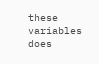these variables does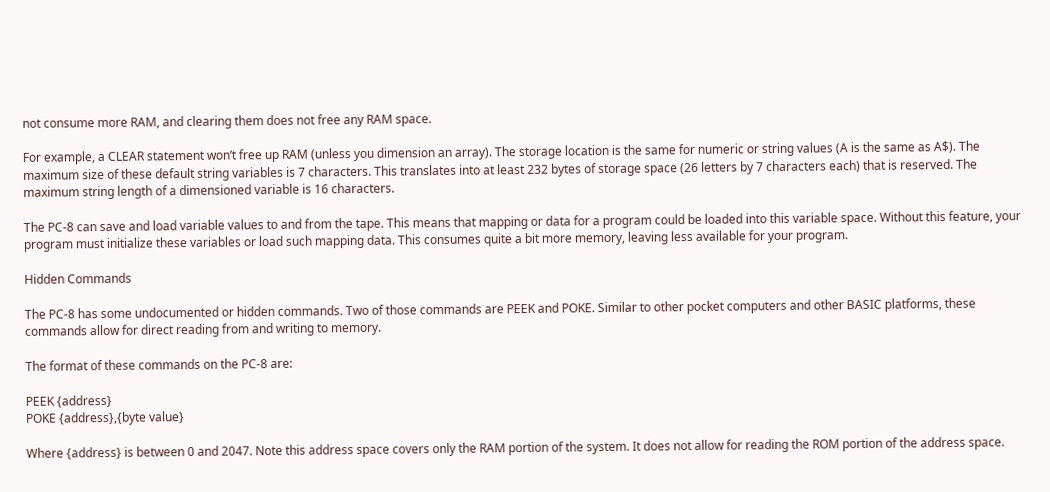not consume more RAM, and clearing them does not free any RAM space.

For example, a CLEAR statement won’t free up RAM (unless you dimension an array). The storage location is the same for numeric or string values (A is the same as A$). The maximum size of these default string variables is 7 characters. This translates into at least 232 bytes of storage space (26 letters by 7 characters each) that is reserved. The maximum string length of a dimensioned variable is 16 characters.

The PC-8 can save and load variable values to and from the tape. This means that mapping or data for a program could be loaded into this variable space. Without this feature, your program must initialize these variables or load such mapping data. This consumes quite a bit more memory, leaving less available for your program.

Hidden Commands

The PC-8 has some undocumented or hidden commands. Two of those commands are PEEK and POKE. Similar to other pocket computers and other BASIC platforms, these commands allow for direct reading from and writing to memory.

The format of these commands on the PC-8 are:

PEEK {address}
POKE {address},{byte value}

Where {address} is between 0 and 2047. Note this address space covers only the RAM portion of the system. It does not allow for reading the ROM portion of the address space.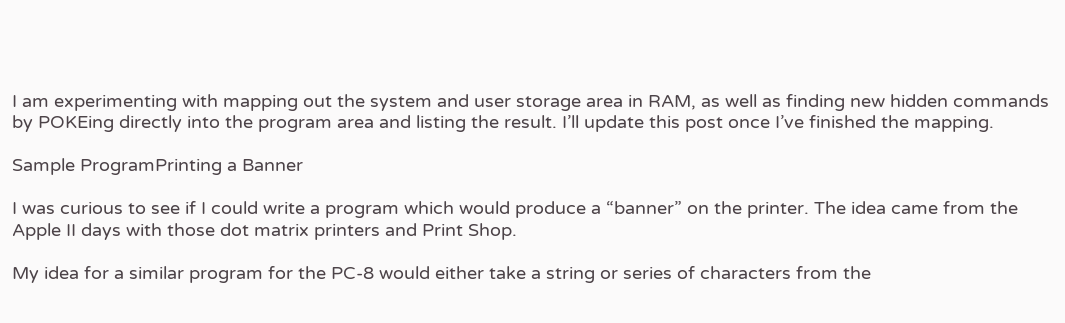I am experimenting with mapping out the system and user storage area in RAM, as well as finding new hidden commands by POKEing directly into the program area and listing the result. I’ll update this post once I’ve finished the mapping.

Sample ProgramPrinting a Banner

I was curious to see if I could write a program which would produce a “banner” on the printer. The idea came from the Apple II days with those dot matrix printers and Print Shop.

My idea for a similar program for the PC-8 would either take a string or series of characters from the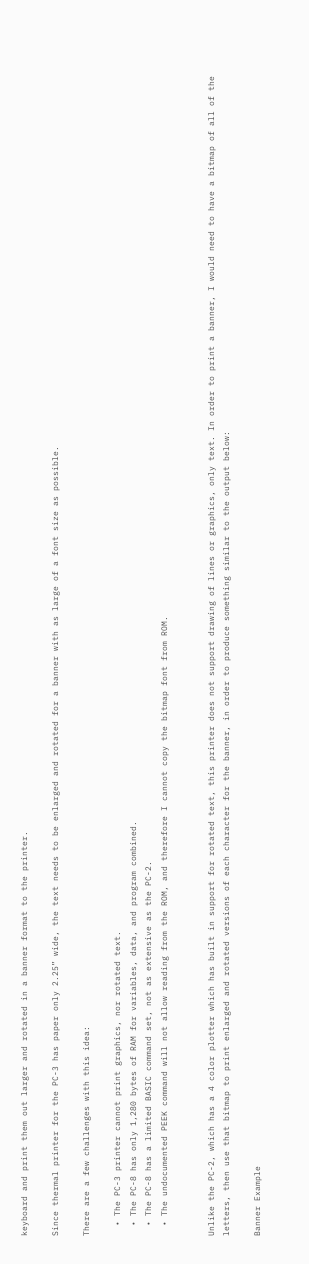keyboard and print them out larger and rotated in a banner format to the printer.

Since thermal printer for the PC-3 has paper only 2.25” wide, the text needs to be enlarged and rotated for a banner with as large of a font size as possible.

There are a few challenges with this idea:

  • The PC-3 printer cannot print graphics, nor rotated text.
  • The PC-8 has only 1,280 bytes of RAM for variables, data, and program combined.
  • The PC-8 has a limited BASIC command set, not as extensive as the PC-2.
  • The undocumented PEEK command will not allow reading from the ROM, and therefore I cannot copy the bitmap font from ROM.


Unlike the PC-2, which has a 4 color plotter which has built in support for rotated text, this printer does not support drawing of lines or graphics, only text. In order to print a banner, I would need to have a bitmap of all of the letters, then use that bitmap to print enlarged and rotated versions of each character for the banner, in order to produce something similar to the output below:

Banner Example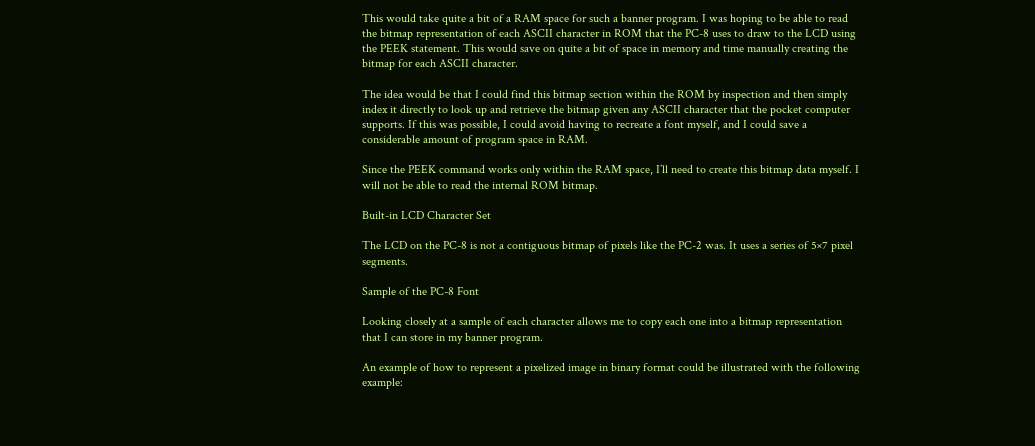This would take quite a bit of a RAM space for such a banner program. I was hoping to be able to read the bitmap representation of each ASCII character in ROM that the PC-8 uses to draw to the LCD using the PEEK statement. This would save on quite a bit of space in memory and time manually creating the bitmap for each ASCII character.

The idea would be that I could find this bitmap section within the ROM by inspection and then simply index it directly to look up and retrieve the bitmap given any ASCII character that the pocket computer supports. If this was possible, I could avoid having to recreate a font myself, and I could save a considerable amount of program space in RAM.

Since the PEEK command works only within the RAM space, I’ll need to create this bitmap data myself. I will not be able to read the internal ROM bitmap.

Built-in LCD Character Set

The LCD on the PC-8 is not a contiguous bitmap of pixels like the PC-2 was. It uses a series of 5×7 pixel segments.

Sample of the PC-8 Font

Looking closely at a sample of each character allows me to copy each one into a bitmap representation that I can store in my banner program.

An example of how to represent a pixelized image in binary format could be illustrated with the following example: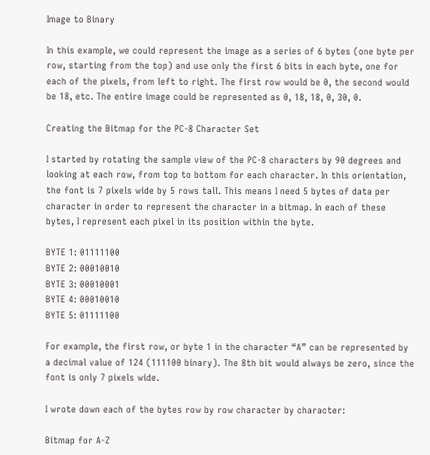Image to Binary

In this example, we could represent the image as a series of 6 bytes (one byte per row, starting from the top) and use only the first 6 bits in each byte, one for each of the pixels, from left to right. The first row would be 0, the second would be 18, etc. The entire image could be represented as 0, 18, 18, 0, 30, 0.

Creating the Bitmap for the PC-8 Character Set

I started by rotating the sample view of the PC-8 characters by 90 degrees and looking at each row, from top to bottom for each character. In this orientation, the font is 7 pixels wide by 5 rows tall. This means I need 5 bytes of data per character in order to represent the character in a bitmap. In each of these bytes, I represent each pixel in its position within the byte.

BYTE 1: 01111100
BYTE 2: 00010010
BYTE 3: 00010001
BYTE 4: 00010010
BYTE 5: 01111100

For example, the first row, or byte 1 in the character “A” can be represented by a decimal value of 124 (111100 binary). The 8th bit would always be zero, since the font is only 7 pixels wide.

I wrote down each of the bytes row by row character by character:

Bitmap for A-Z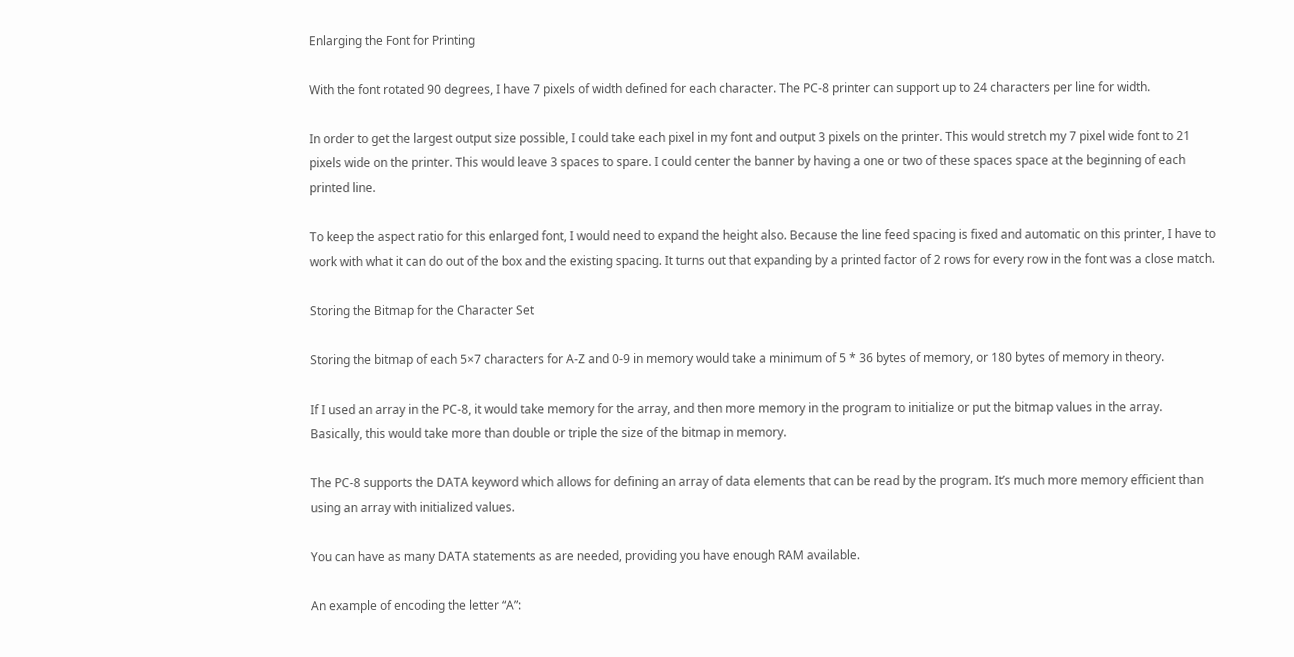Enlarging the Font for Printing

With the font rotated 90 degrees, I have 7 pixels of width defined for each character. The PC-8 printer can support up to 24 characters per line for width.

In order to get the largest output size possible, I could take each pixel in my font and output 3 pixels on the printer. This would stretch my 7 pixel wide font to 21 pixels wide on the printer. This would leave 3 spaces to spare. I could center the banner by having a one or two of these spaces space at the beginning of each printed line.

To keep the aspect ratio for this enlarged font, I would need to expand the height also. Because the line feed spacing is fixed and automatic on this printer, I have to work with what it can do out of the box and the existing spacing. It turns out that expanding by a printed factor of 2 rows for every row in the font was a close match.

Storing the Bitmap for the Character Set

Storing the bitmap of each 5×7 characters for A-Z and 0-9 in memory would take a minimum of 5 * 36 bytes of memory, or 180 bytes of memory in theory.

If I used an array in the PC-8, it would take memory for the array, and then more memory in the program to initialize or put the bitmap values in the array. Basically, this would take more than double or triple the size of the bitmap in memory.

The PC-8 supports the DATA keyword which allows for defining an array of data elements that can be read by the program. It’s much more memory efficient than using an array with initialized values.

You can have as many DATA statements as are needed, providing you have enough RAM available.

An example of encoding the letter “A”: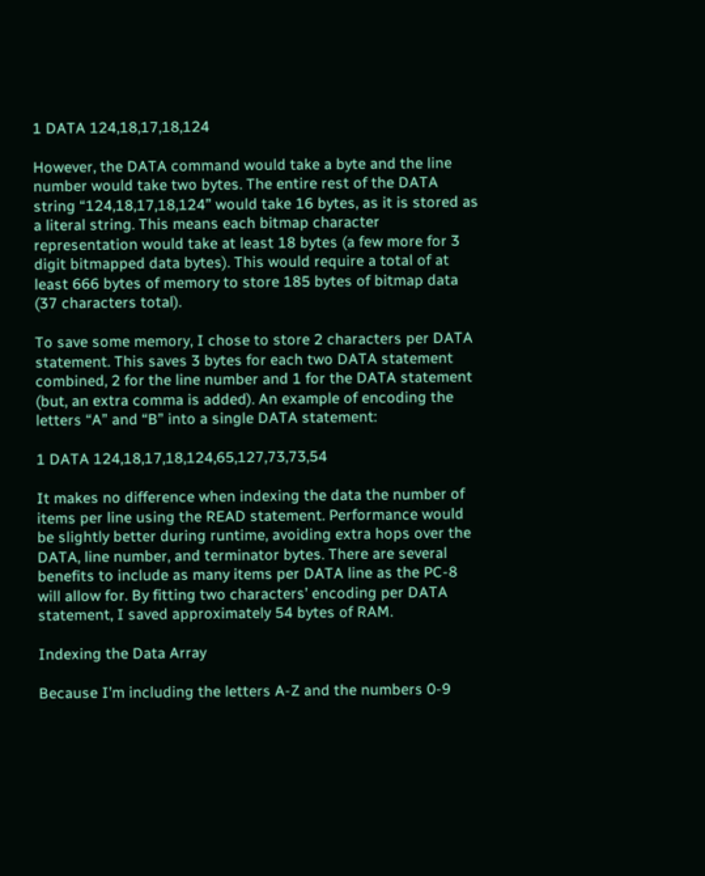1 DATA 124,18,17,18,124

However, the DATA command would take a byte and the line number would take two bytes. The entire rest of the DATA string “124,18,17,18,124” would take 16 bytes, as it is stored as a literal string. This means each bitmap character representation would take at least 18 bytes (a few more for 3 digit bitmapped data bytes). This would require a total of at least 666 bytes of memory to store 185 bytes of bitmap data (37 characters total).

To save some memory, I chose to store 2 characters per DATA statement. This saves 3 bytes for each two DATA statement combined, 2 for the line number and 1 for the DATA statement (but, an extra comma is added). An example of encoding the letters “A” and “B” into a single DATA statement:

1 DATA 124,18,17,18,124,65,127,73,73,54

It makes no difference when indexing the data the number of items per line using the READ statement. Performance would be slightly better during runtime, avoiding extra hops over the DATA, line number, and terminator bytes. There are several benefits to include as many items per DATA line as the PC-8 will allow for. By fitting two characters’ encoding per DATA statement, I saved approximately 54 bytes of RAM.

Indexing the Data Array

Because I’m including the letters A-Z and the numbers 0-9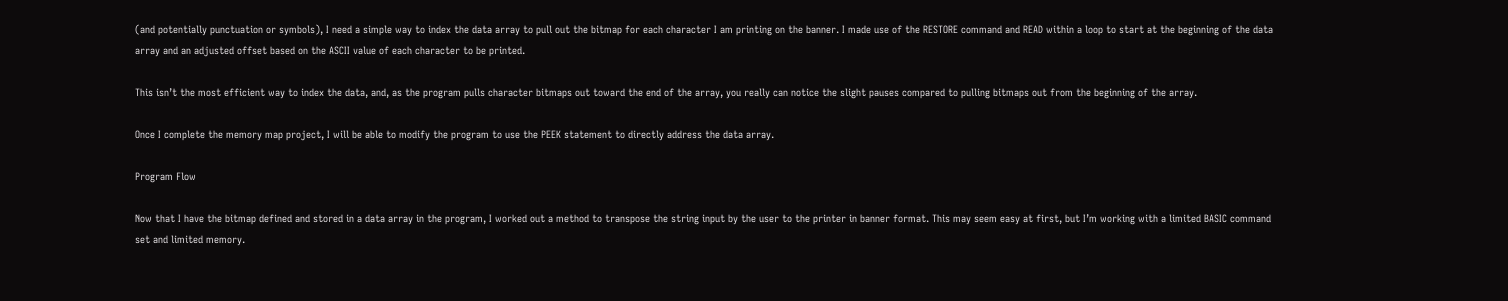(and potentially punctuation or symbols), I need a simple way to index the data array to pull out the bitmap for each character I am printing on the banner. I made use of the RESTORE command and READ within a loop to start at the beginning of the data array and an adjusted offset based on the ASCII value of each character to be printed.

This isn’t the most efficient way to index the data, and, as the program pulls character bitmaps out toward the end of the array, you really can notice the slight pauses compared to pulling bitmaps out from the beginning of the array.

Once I complete the memory map project, I will be able to modify the program to use the PEEK statement to directly address the data array.

Program Flow

Now that I have the bitmap defined and stored in a data array in the program, I worked out a method to transpose the string input by the user to the printer in banner format. This may seem easy at first, but I’m working with a limited BASIC command set and limited memory.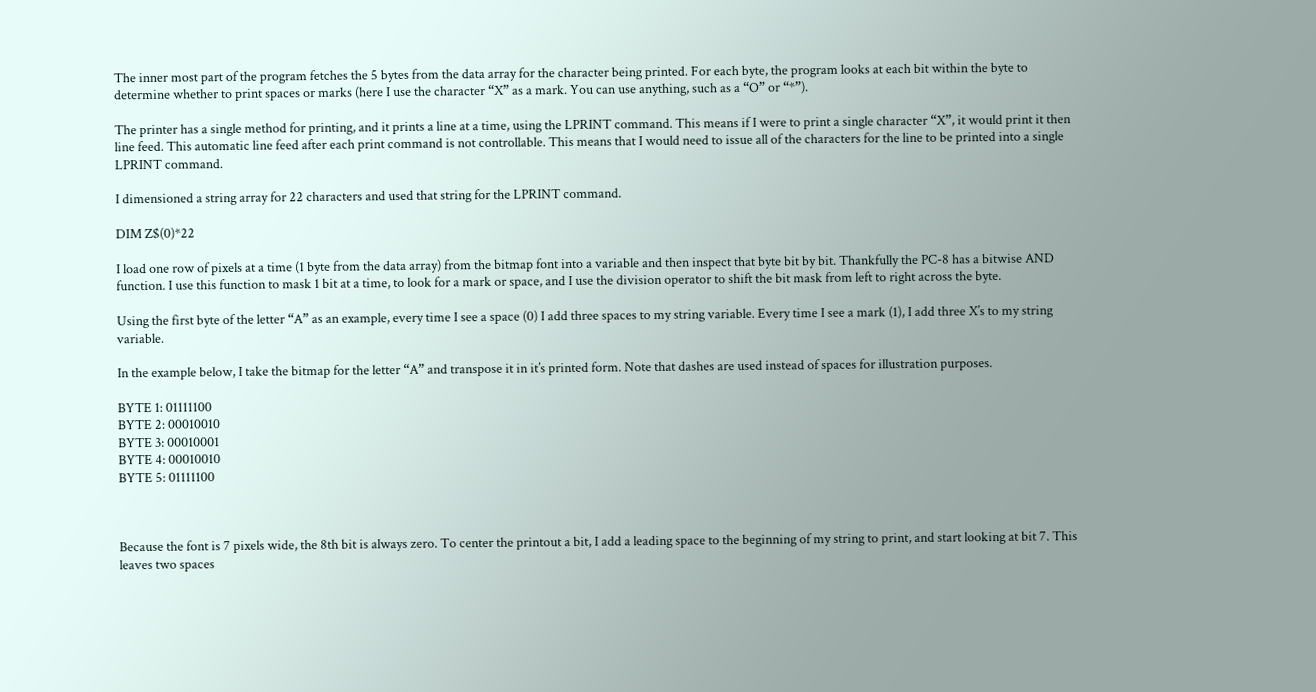The inner most part of the program fetches the 5 bytes from the data array for the character being printed. For each byte, the program looks at each bit within the byte to determine whether to print spaces or marks (here I use the character “X” as a mark. You can use anything, such as a “O” or “*”).

The printer has a single method for printing, and it prints a line at a time, using the LPRINT command. This means if I were to print a single character “X”, it would print it then line feed. This automatic line feed after each print command is not controllable. This means that I would need to issue all of the characters for the line to be printed into a single LPRINT command.

I dimensioned a string array for 22 characters and used that string for the LPRINT command.

DIM Z$(0)*22

I load one row of pixels at a time (1 byte from the data array) from the bitmap font into a variable and then inspect that byte bit by bit. Thankfully the PC-8 has a bitwise AND function. I use this function to mask 1 bit at a time, to look for a mark or space, and I use the division operator to shift the bit mask from left to right across the byte.

Using the first byte of the letter “A” as an example, every time I see a space (0) I add three spaces to my string variable. Every time I see a mark (1), I add three X’s to my string variable.

In the example below, I take the bitmap for the letter “A” and transpose it in it’s printed form. Note that dashes are used instead of spaces for illustration purposes.

BYTE 1: 01111100
BYTE 2: 00010010
BYTE 3: 00010001
BYTE 4: 00010010
BYTE 5: 01111100



Because the font is 7 pixels wide, the 8th bit is always zero. To center the printout a bit, I add a leading space to the beginning of my string to print, and start looking at bit 7. This leaves two spaces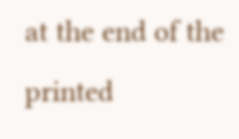at the end of the printed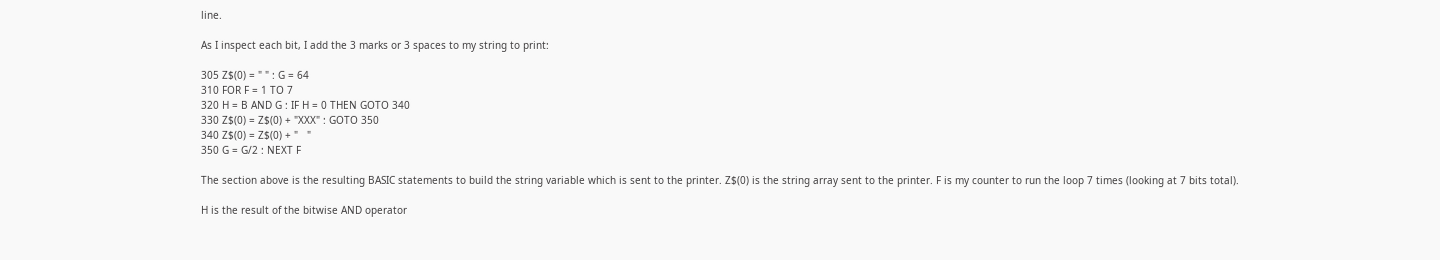line.

As I inspect each bit, I add the 3 marks or 3 spaces to my string to print:

305 Z$(0) = " " : G = 64
310 FOR F = 1 TO 7
320 H = B AND G : IF H = 0 THEN GOTO 340
330 Z$(0) = Z$(0) + "XXX" : GOTO 350
340 Z$(0) = Z$(0) + "   "
350 G = G/2 : NEXT F

The section above is the resulting BASIC statements to build the string variable which is sent to the printer. Z$(0) is the string array sent to the printer. F is my counter to run the loop 7 times (looking at 7 bits total).

H is the result of the bitwise AND operator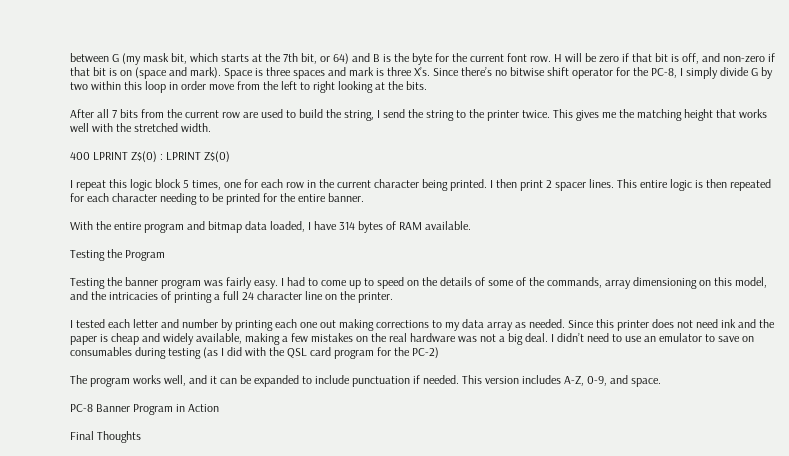between G (my mask bit, which starts at the 7th bit, or 64) and B is the byte for the current font row. H will be zero if that bit is off, and non-zero if that bit is on (space and mark). Space is three spaces and mark is three X’s. Since there’s no bitwise shift operator for the PC-8, I simply divide G by two within this loop in order move from the left to right looking at the bits.

After all 7 bits from the current row are used to build the string, I send the string to the printer twice. This gives me the matching height that works well with the stretched width.

400 LPRINT Z$(0) : LPRINT Z$(0)

I repeat this logic block 5 times, one for each row in the current character being printed. I then print 2 spacer lines. This entire logic is then repeated for each character needing to be printed for the entire banner.

With the entire program and bitmap data loaded, I have 314 bytes of RAM available.

Testing the Program

Testing the banner program was fairly easy. I had to come up to speed on the details of some of the commands, array dimensioning on this model, and the intricacies of printing a full 24 character line on the printer.

I tested each letter and number by printing each one out making corrections to my data array as needed. Since this printer does not need ink and the paper is cheap and widely available, making a few mistakes on the real hardware was not a big deal. I didn’t need to use an emulator to save on consumables during testing (as I did with the QSL card program for the PC-2)

The program works well, and it can be expanded to include punctuation if needed. This version includes A-Z, 0-9, and space.

PC-8 Banner Program in Action

Final Thoughts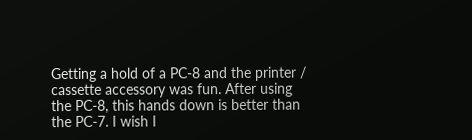Getting a hold of a PC-8 and the printer / cassette accessory was fun. After using the PC-8, this hands down is better than the PC-7. I wish I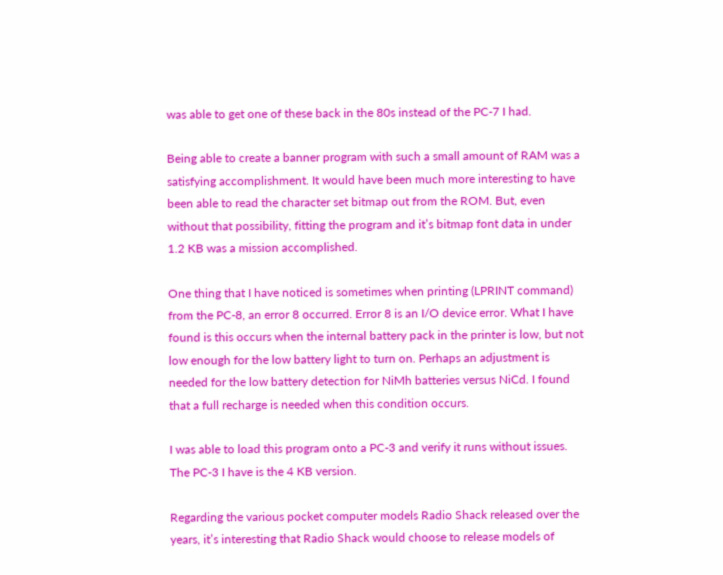was able to get one of these back in the 80s instead of the PC-7 I had.

Being able to create a banner program with such a small amount of RAM was a satisfying accomplishment. It would have been much more interesting to have been able to read the character set bitmap out from the ROM. But, even without that possibility, fitting the program and it’s bitmap font data in under 1.2 KB was a mission accomplished.

One thing that I have noticed is sometimes when printing (LPRINT command) from the PC-8, an error 8 occurred. Error 8 is an I/O device error. What I have found is this occurs when the internal battery pack in the printer is low, but not low enough for the low battery light to turn on. Perhaps an adjustment is needed for the low battery detection for NiMh batteries versus NiCd. I found that a full recharge is needed when this condition occurs.

I was able to load this program onto a PC-3 and verify it runs without issues. The PC-3 I have is the 4 KB version.

Regarding the various pocket computer models Radio Shack released over the years, it’s interesting that Radio Shack would choose to release models of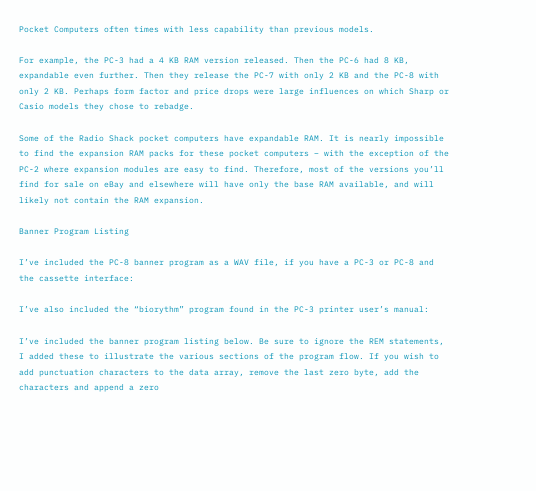Pocket Computers often times with less capability than previous models.

For example, the PC-3 had a 4 KB RAM version released. Then the PC-6 had 8 KB, expandable even further. Then they release the PC-7 with only 2 KB and the PC-8 with only 2 KB. Perhaps form factor and price drops were large influences on which Sharp or Casio models they chose to rebadge.

Some of the Radio Shack pocket computers have expandable RAM. It is nearly impossible to find the expansion RAM packs for these pocket computers – with the exception of the PC-2 where expansion modules are easy to find. Therefore, most of the versions you’ll find for sale on eBay and elsewhere will have only the base RAM available, and will likely not contain the RAM expansion.

Banner Program Listing

I’ve included the PC-8 banner program as a WAV file, if you have a PC-3 or PC-8 and the cassette interface:

I’ve also included the “biorythm” program found in the PC-3 printer user’s manual:

I’ve included the banner program listing below. Be sure to ignore the REM statements, I added these to illustrate the various sections of the program flow. If you wish to add punctuation characters to the data array, remove the last zero byte, add the characters and append a zero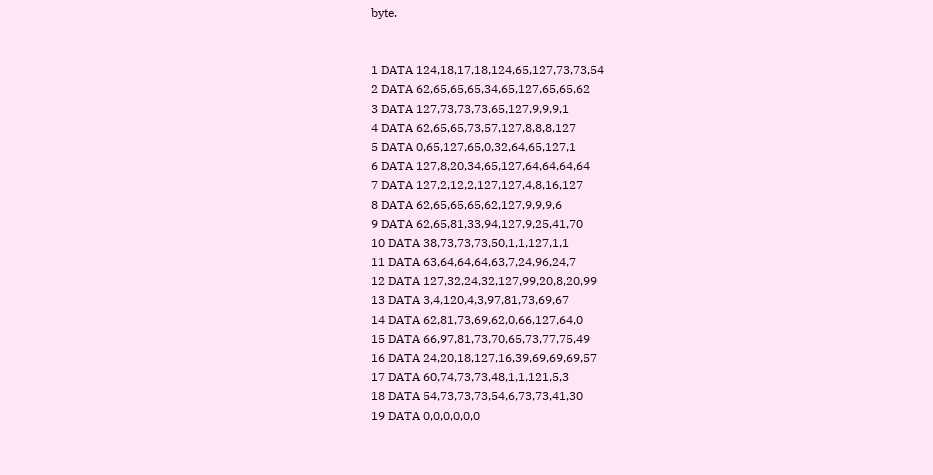byte.


1 DATA 124,18,17,18,124,65,127,73,73,54
2 DATA 62,65,65,65,34,65,127,65,65,62
3 DATA 127,73,73,73,65,127,9,9,9,1
4 DATA 62,65,65,73,57,127,8,8,8,127
5 DATA 0,65,127,65,0,32,64,65,127,1
6 DATA 127,8,20,34,65,127,64,64,64,64
7 DATA 127,2,12,2,127,127,4,8,16,127
8 DATA 62,65,65,65,62,127,9,9,9,6
9 DATA 62,65,81,33,94,127,9,25,41,70
10 DATA 38,73,73,73,50,1,1,127,1,1
11 DATA 63,64,64,64,63,7,24,96,24,7
12 DATA 127,32,24,32,127,99,20,8,20,99
13 DATA 3,4,120,4,3,97,81,73,69,67
14 DATA 62,81,73,69,62,0,66,127,64,0
15 DATA 66,97,81,73,70,65,73,77,75,49
16 DATA 24,20,18,127,16,39,69,69,69,57
17 DATA 60,74,73,73,48,1,1,121,5,3
18 DATA 54,73,73,73,54,6,73,73,41,30
19 DATA 0,0,0,0,0,0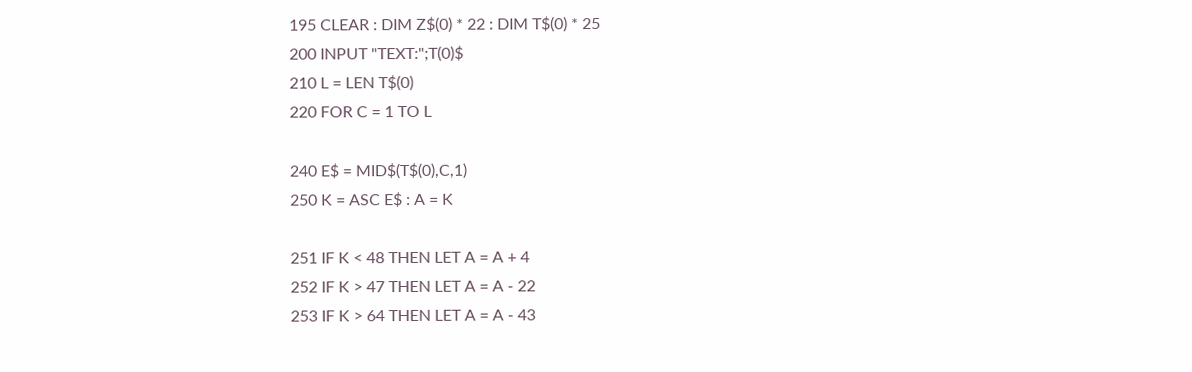195 CLEAR : DIM Z$(0) * 22 : DIM T$(0) * 25
200 INPUT "TEXT:";T(0)$
210 L = LEN T$(0)
220 FOR C = 1 TO L

240 E$ = MID$(T$(0),C,1)
250 K = ASC E$ : A = K

251 IF K < 48 THEN LET A = A + 4
252 IF K > 47 THEN LET A = A - 22
253 IF K > 64 THEN LET A = A - 43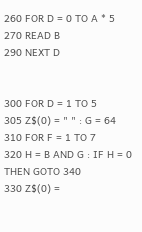260 FOR D = 0 TO A * 5
270 READ B
290 NEXT D


300 FOR D = 1 TO 5
305 Z$(0) = " " : G = 64
310 FOR F = 1 TO 7
320 H = B AND G : IF H = 0 THEN GOTO 340
330 Z$(0) =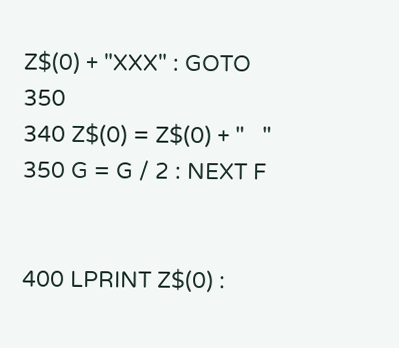Z$(0) + "XXX" : GOTO 350
340 Z$(0) = Z$(0) + "   "
350 G = G / 2 : NEXT F


400 LPRINT Z$(0) :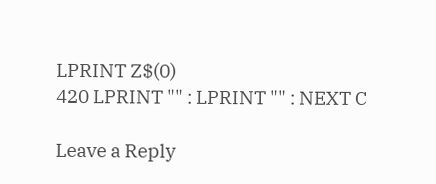LPRINT Z$(0)
420 LPRINT "" : LPRINT "" : NEXT C

Leave a Reply